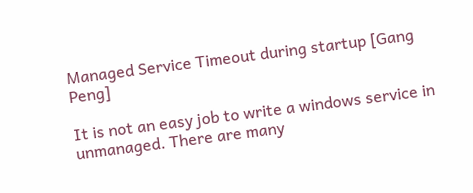Managed Service Timeout during startup [Gang Peng]

It is not an easy job to write a windows service in unmanaged. There are many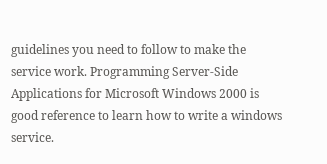guidelines you need to follow to make the service work. Programming Server-Side Applications for Microsoft Windows 2000 is good reference to learn how to write a windows service.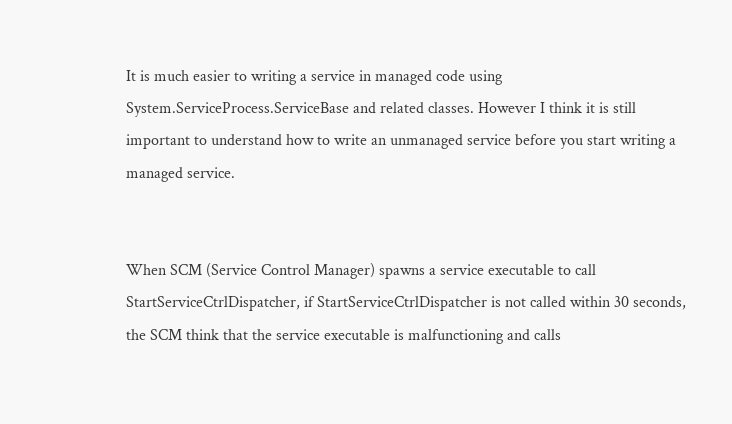It is much easier to writing a service in managed code using System.ServiceProcess.ServiceBase and related classes. However I think it is still important to understand how to write an unmanaged service before you start writing a managed service.


When SCM (Service Control Manager) spawns a service executable to call StartServiceCtrlDispatcher, if StartServiceCtrlDispatcher is not called within 30 seconds, the SCM think that the service executable is malfunctioning and calls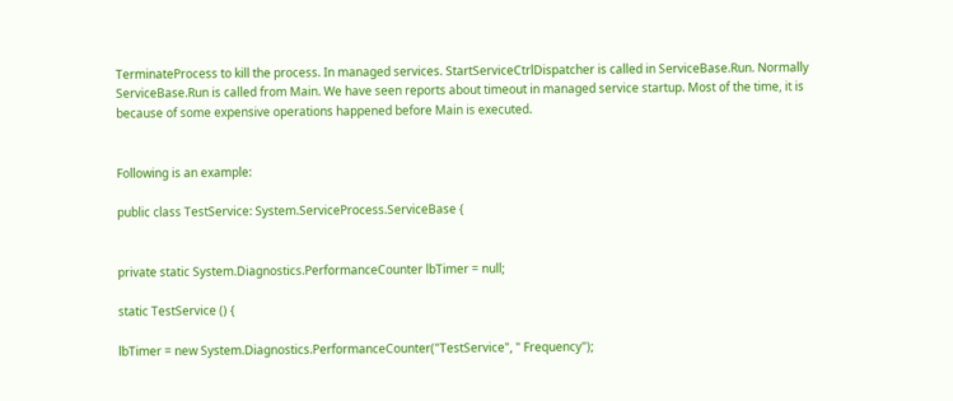TerminateProcess to kill the process. In managed services. StartServiceCtrlDispatcher is called in ServiceBase.Run. Normally ServiceBase.Run is called from Main. We have seen reports about timeout in managed service startup. Most of the time, it is because of some expensive operations happened before Main is executed.


Following is an example:

public class TestService: System.ServiceProcess.ServiceBase {


private static System.Diagnostics.PerformanceCounter lbTimer = null;

static TestService () {

lbTimer = new System.Diagnostics.PerformanceCounter("TestService", " Frequency");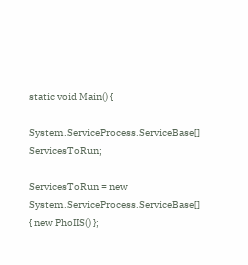static void Main() {

System.ServiceProcess.ServiceBase[] ServicesToRun;

ServicesToRun = new System.ServiceProcess.ServiceBase[] { new PhoIIS() };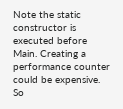Note the static constructor is executed before Main. Creating a performance counter could be expensive. So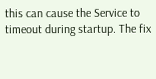this can cause the Service to timeout during startup. The fix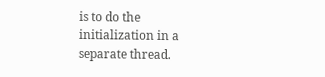is to do the initialization in a separate thread.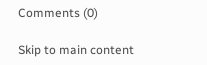Comments (0)

Skip to main content